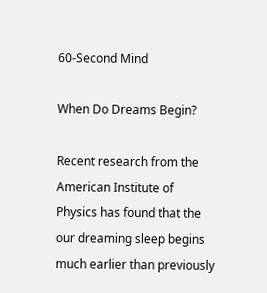60-Second Mind

When Do Dreams Begin?

Recent research from the American Institute of Physics has found that the our dreaming sleep begins much earlier than previously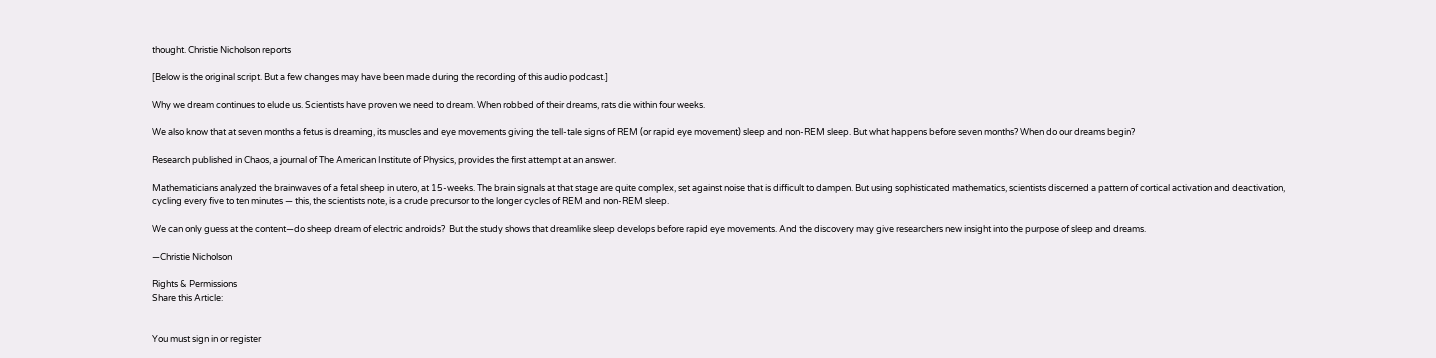thought. Christie Nicholson reports

[Below is the original script. But a few changes may have been made during the recording of this audio podcast.]

Why we dream continues to elude us. Scientists have proven we need to dream. When robbed of their dreams, rats die within four weeks.

We also know that at seven months a fetus is dreaming, its muscles and eye movements giving the tell-tale signs of REM (or rapid eye movement) sleep and non-REM sleep. But what happens before seven months? When do our dreams begin?

Research published in Chaos, a journal of The American Institute of Physics, provides the first attempt at an answer.

Mathematicians analyzed the brainwaves of a fetal sheep in utero, at 15-weeks. The brain signals at that stage are quite complex, set against noise that is difficult to dampen. But using sophisticated mathematics, scientists discerned a pattern of cortical activation and deactivation, cycling every five to ten minutes — this, the scientists note, is a crude precursor to the longer cycles of REM and non-REM sleep.

We can only guess at the content—do sheep dream of electric androids?  But the study shows that dreamlike sleep develops before rapid eye movements. And the discovery may give researchers new insight into the purpose of sleep and dreams.

—Christie Nicholson

Rights & Permissions
Share this Article:


You must sign in or register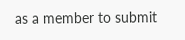as a member to submit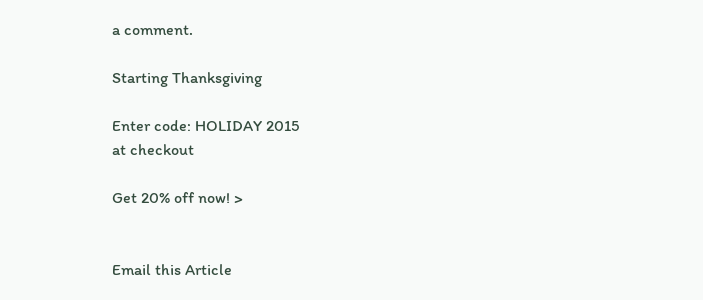a comment.

Starting Thanksgiving

Enter code: HOLIDAY 2015
at checkout

Get 20% off now! >


Email this Article